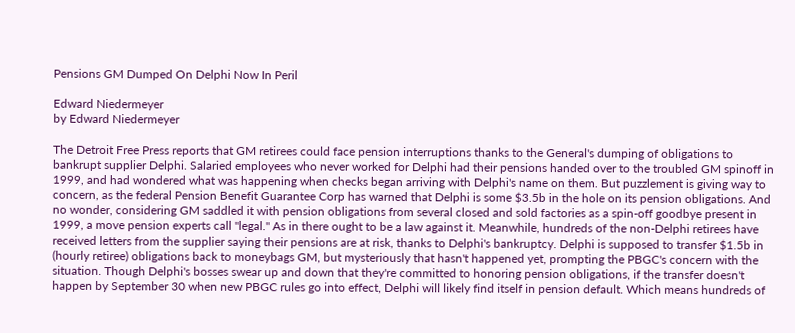Pensions GM Dumped On Delphi Now In Peril

Edward Niedermeyer
by Edward Niedermeyer

The Detroit Free Press reports that GM retirees could face pension interruptions thanks to the General's dumping of obligations to bankrupt supplier Delphi. Salaried employees who never worked for Delphi had their pensions handed over to the troubled GM spinoff in 1999, and had wondered what was happening when checks began arriving with Delphi's name on them. But puzzlement is giving way to concern, as the federal Pension Benefit Guarantee Corp has warned that Delphi is some $3.5b in the hole on its pension obligations. And no wonder, considering GM saddled it with pension obligations from several closed and sold factories as a spin-off goodbye present in 1999, a move pension experts call "legal." As in there ought to be a law against it. Meanwhile, hundreds of the non-Delphi retirees have received letters from the supplier saying their pensions are at risk, thanks to Delphi's bankruptcy. Delphi is supposed to transfer $1.5b in (hourly retiree) obligations back to moneybags GM, but mysteriously that hasn't happened yet, prompting the PBGC's concern with the situation. Though Delphi's bosses swear up and down that they're committed to honoring pension obligations, if the transfer doesn't happen by September 30 when new PBGC rules go into effect, Delphi will likely find itself in pension default. Which means hundreds of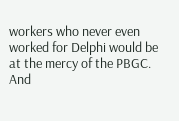workers who never even worked for Delphi would be at the mercy of the PBGC. And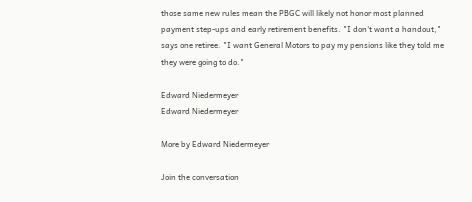those same new rules mean the PBGC will likely not honor most planned payment step-ups and early retirement benefits. "I don't want a handout," says one retiree. "I want General Motors to pay my pensions like they told me they were going to do."

Edward Niedermeyer
Edward Niedermeyer

More by Edward Niedermeyer

Join the conversation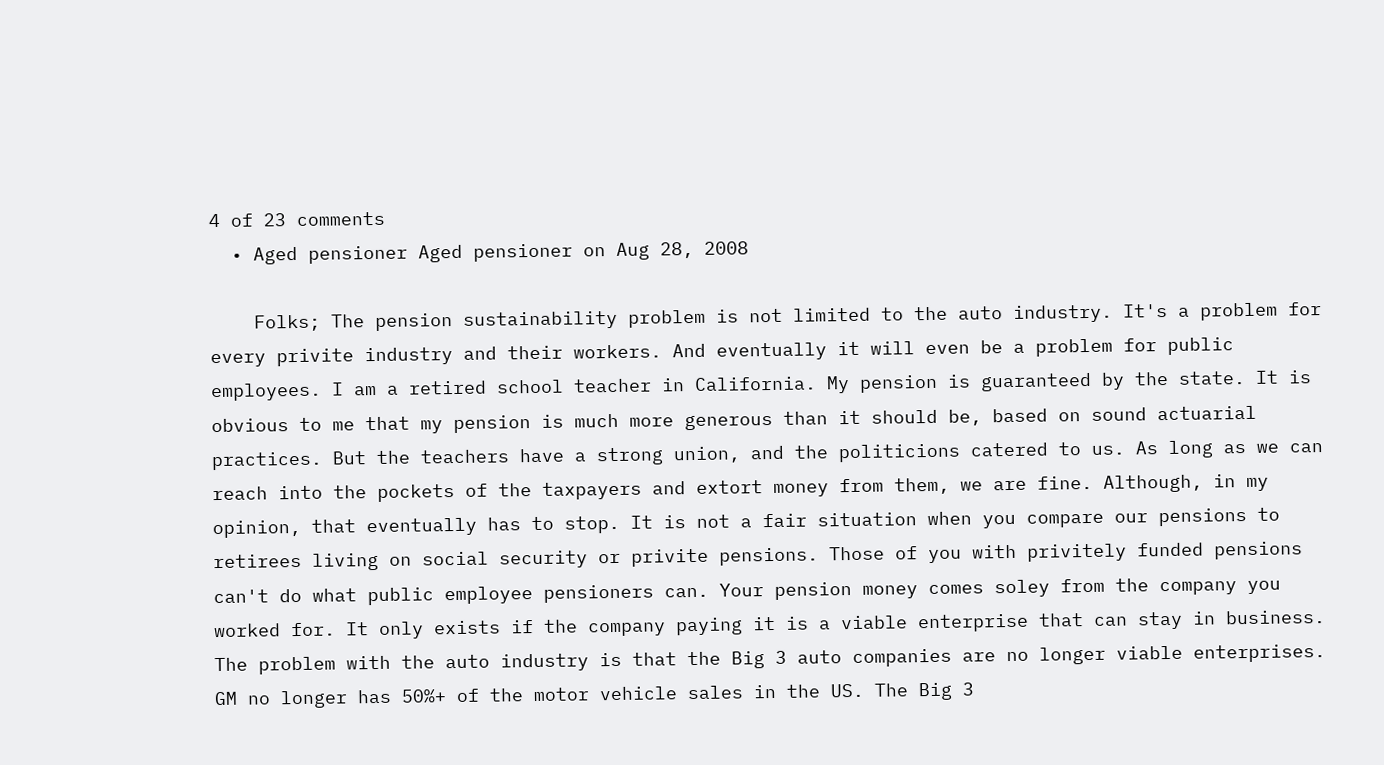4 of 23 comments
  • Aged pensioner Aged pensioner on Aug 28, 2008

    Folks; The pension sustainability problem is not limited to the auto industry. It's a problem for every privite industry and their workers. And eventually it will even be a problem for public employees. I am a retired school teacher in California. My pension is guaranteed by the state. It is obvious to me that my pension is much more generous than it should be, based on sound actuarial practices. But the teachers have a strong union, and the politicions catered to us. As long as we can reach into the pockets of the taxpayers and extort money from them, we are fine. Although, in my opinion, that eventually has to stop. It is not a fair situation when you compare our pensions to retirees living on social security or privite pensions. Those of you with privitely funded pensions can't do what public employee pensioners can. Your pension money comes soley from the company you worked for. It only exists if the company paying it is a viable enterprise that can stay in business. The problem with the auto industry is that the Big 3 auto companies are no longer viable enterprises. GM no longer has 50%+ of the motor vehicle sales in the US. The Big 3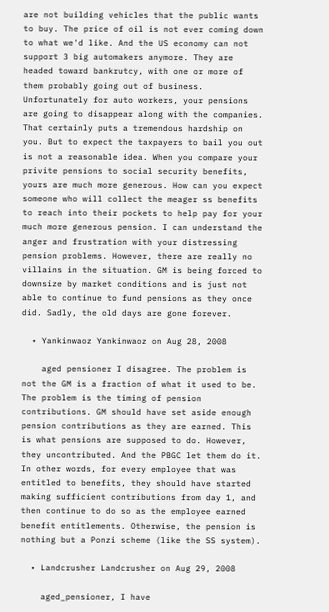are not building vehicles that the public wants to buy. The price of oil is not ever coming down to what we'd like. And the US economy can not support 3 big automakers anymore. They are headed toward bankrutcy, with one or more of them probably going out of business. Unfortunately for auto workers, your pensions are going to disappear along with the companies. That certainly puts a tremendous hardship on you. But to expect the taxpayers to bail you out is not a reasonable idea. When you compare your privite pensions to social security benefits, yours are much more generous. How can you expect someone who will collect the meager ss benefits to reach into their pockets to help pay for your much more generous pension. I can understand the anger and frustration with your distressing pension problems. However, there are really no villains in the situation. GM is being forced to downsize by market conditions and is just not able to continue to fund pensions as they once did. Sadly, the old days are gone forever.

  • Yankinwaoz Yankinwaoz on Aug 28, 2008

    aged pensioner I disagree. The problem is not the GM is a fraction of what it used to be. The problem is the timing of pension contributions. GM should have set aside enough pension contributions as they are earned. This is what pensions are supposed to do. However, they uncontributed. And the PBGC let them do it. In other words, for every employee that was entitled to benefits, they should have started making sufficient contributions from day 1, and then continue to do so as the employee earned benefit entitlements. Otherwise, the pension is nothing but a Ponzi scheme (like the SS system).

  • Landcrusher Landcrusher on Aug 29, 2008

    aged_pensioner, I have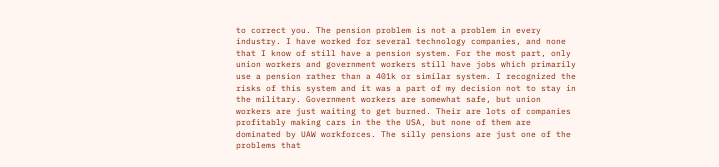to correct you. The pension problem is not a problem in every industry. I have worked for several technology companies, and none that I know of still have a pension system. For the most part, only union workers and government workers still have jobs which primarily use a pension rather than a 401k or similar system. I recognized the risks of this system and it was a part of my decision not to stay in the military. Government workers are somewhat safe, but union workers are just waiting to get burned. Their are lots of companies profitably making cars in the the USA, but none of them are dominated by UAW workforces. The silly pensions are just one of the problems that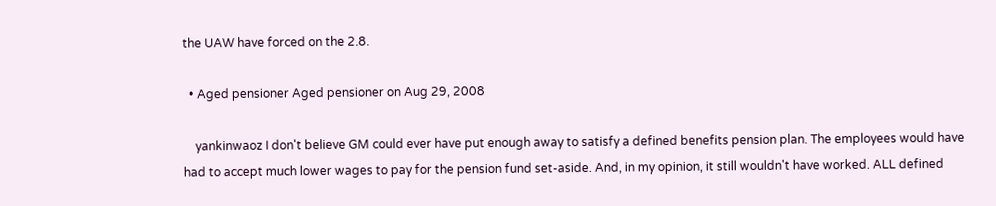the UAW have forced on the 2.8.

  • Aged pensioner Aged pensioner on Aug 29, 2008

    yankinwaoz I don't believe GM could ever have put enough away to satisfy a defined benefits pension plan. The employees would have had to accept much lower wages to pay for the pension fund set-aside. And, in my opinion, it still wouldn't have worked. ALL defined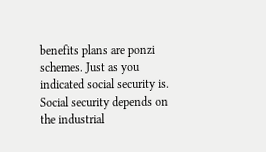benefits plans are ponzi schemes. Just as you indicated social security is. Social security depends on the industrial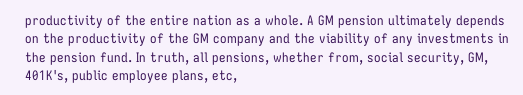productivity of the entire nation as a whole. A GM pension ultimately depends on the productivity of the GM company and the viability of any investments in the pension fund. In truth, all pensions, whether from, social security, GM, 401K's, public employee plans, etc,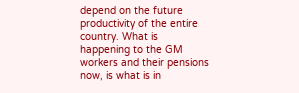depend on the future productivity of the entire country. What is happening to the GM workers and their pensions now, is what is in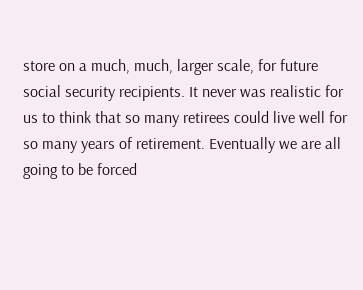store on a much, much, larger scale, for future social security recipients. It never was realistic for us to think that so many retirees could live well for so many years of retirement. Eventually we are all going to be forced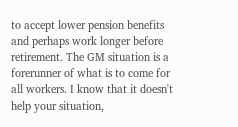to accept lower pension benefits and perhaps work longer before retirement. The GM situation is a forerunner of what is to come for all workers. I know that it doesn't help your situation,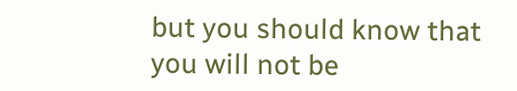but you should know that you will not be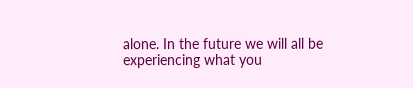alone. In the future we will all be experiencing what you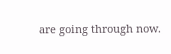are going through now.